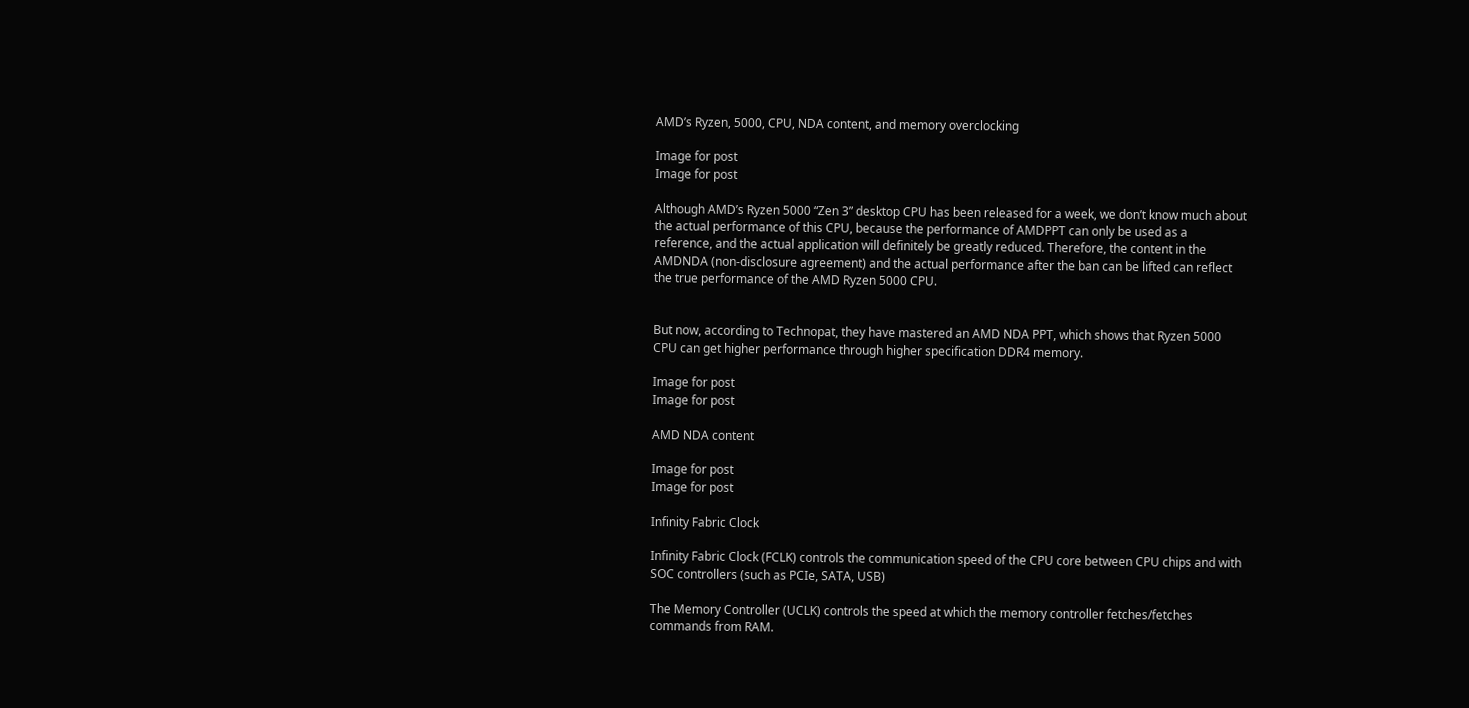AMD’s Ryzen, 5000, CPU, NDA content, and memory overclocking

Image for post
Image for post

Although AMD’s Ryzen 5000 “Zen 3” desktop CPU has been released for a week, we don’t know much about the actual performance of this CPU, because the performance of AMDPPT can only be used as a reference, and the actual application will definitely be greatly reduced. Therefore, the content in the AMDNDA (non-disclosure agreement) and the actual performance after the ban can be lifted can reflect the true performance of the AMD Ryzen 5000 CPU.


But now, according to Technopat, they have mastered an AMD NDA PPT, which shows that Ryzen 5000 CPU can get higher performance through higher specification DDR4 memory.

Image for post
Image for post

AMD NDA content

Image for post
Image for post

Infinity Fabric Clock

Infinity Fabric Clock (FCLK) controls the communication speed of the CPU core between CPU chips and with SOC controllers (such as PCIe, SATA, USB)

The Memory Controller (UCLK) controls the speed at which the memory controller fetches/fetches commands from RAM.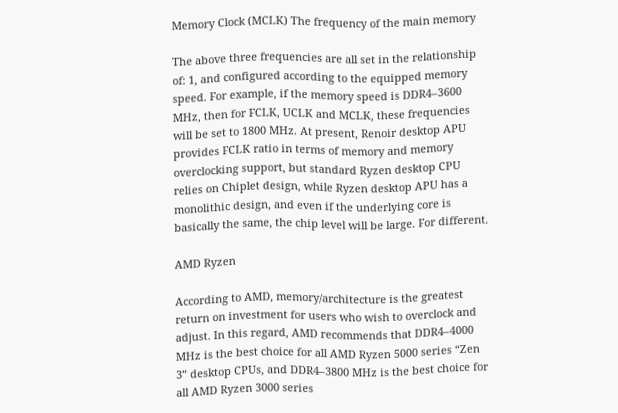Memory Clock (MCLK) The frequency of the main memory

The above three frequencies are all set in the relationship of: 1, and configured according to the equipped memory speed. For example, if the memory speed is DDR4–3600 MHz, then for FCLK, UCLK and MCLK, these frequencies will be set to 1800 MHz. At present, Renoir desktop APU provides FCLK ratio in terms of memory and memory overclocking support, but standard Ryzen desktop CPU relies on Chiplet design, while Ryzen desktop APU has a monolithic design, and even if the underlying core is basically the same, the chip level will be large. For different.

AMD Ryzen

According to AMD, memory/architecture is the greatest return on investment for users who wish to overclock and adjust. In this regard, AMD recommends that DDR4–4000 MHz is the best choice for all AMD Ryzen 5000 series “Zen 3” desktop CPUs, and DDR4–3800 MHz is the best choice for all AMD Ryzen 3000 series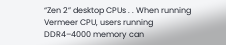“Zen 2” desktop CPUs . . When running Vermeer CPU, users running DDR4–4000 memory can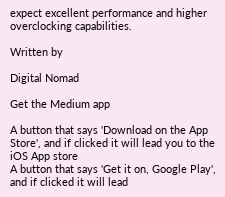expect excellent performance and higher overclocking capabilities.

Written by

Digital Nomad

Get the Medium app

A button that says 'Download on the App Store', and if clicked it will lead you to the iOS App store
A button that says 'Get it on, Google Play', and if clicked it will lead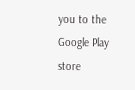you to the Google Play store